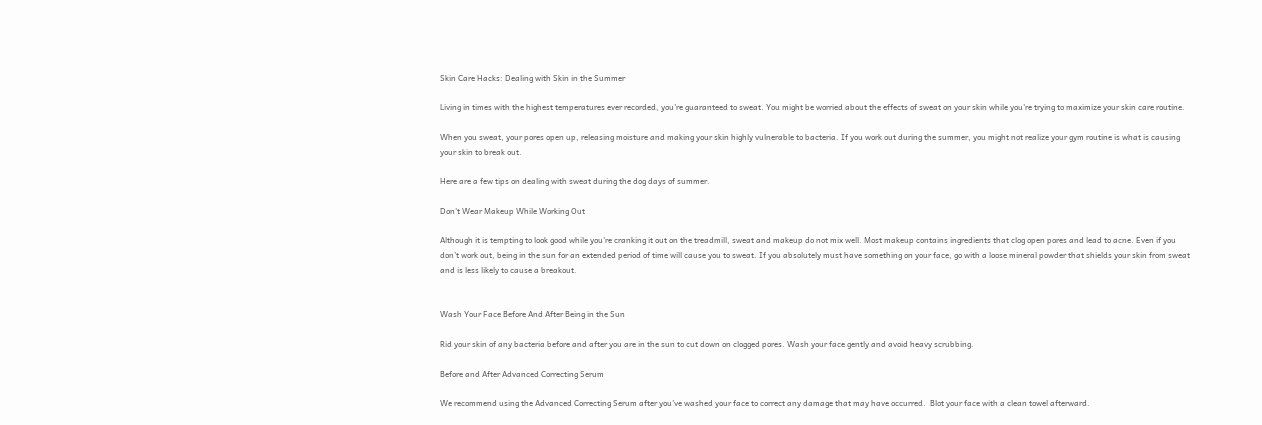Skin Care Hacks: Dealing with Skin in the Summer

Living in times with the highest temperatures ever recorded, you’re guaranteed to sweat. You might be worried about the effects of sweat on your skin while you’re trying to maximize your skin care routine.

When you sweat, your pores open up, releasing moisture and making your skin highly vulnerable to bacteria. If you work out during the summer, you might not realize your gym routine is what is causing your skin to break out.

Here are a few tips on dealing with sweat during the dog days of summer.

Don’t Wear Makeup While Working Out

Although it is tempting to look good while you’re cranking it out on the treadmill, sweat and makeup do not mix well. Most makeup contains ingredients that clog open pores and lead to acne. Even if you don’t work out, being in the sun for an extended period of time will cause you to sweat. If you absolutely must have something on your face, go with a loose mineral powder that shields your skin from sweat and is less likely to cause a breakout.


Wash Your Face Before And After Being in the Sun

Rid your skin of any bacteria before and after you are in the sun to cut down on clogged pores. Wash your face gently and avoid heavy scrubbing.

Before and After Advanced Correcting Serum

We recommend using the Advanced Correcting Serum after you’ve washed your face to correct any damage that may have occurred.  Blot your face with a clean towel afterward.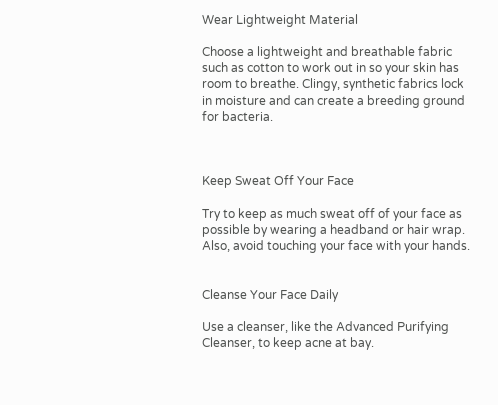Wear Lightweight Material

Choose a lightweight and breathable fabric such as cotton to work out in so your skin has room to breathe. Clingy, synthetic fabrics lock in moisture and can create a breeding ground for bacteria.



Keep Sweat Off Your Face

Try to keep as much sweat off of your face as possible by wearing a headband or hair wrap. Also, avoid touching your face with your hands.


Cleanse Your Face Daily

Use a cleanser, like the Advanced Purifying Cleanser, to keep acne at bay.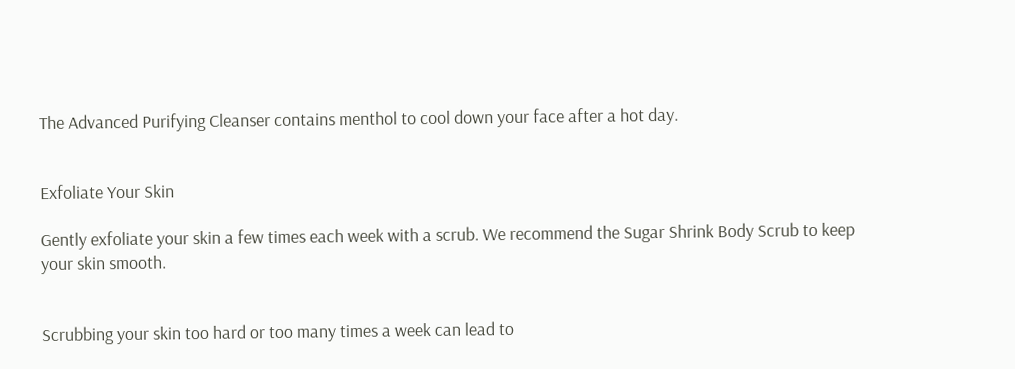The Advanced Purifying Cleanser contains menthol to cool down your face after a hot day.


Exfoliate Your Skin

Gently exfoliate your skin a few times each week with a scrub. We recommend the Sugar Shrink Body Scrub to keep your skin smooth.


Scrubbing your skin too hard or too many times a week can lead to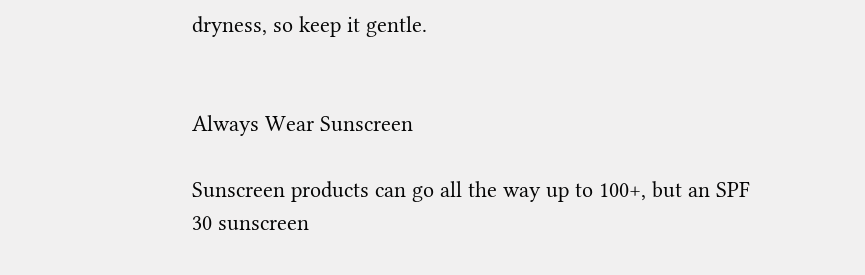dryness, so keep it gentle.


Always Wear Sunscreen

Sunscreen products can go all the way up to 100+, but an SPF 30 sunscreen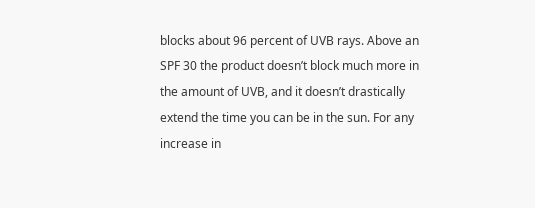blocks about 96 percent of UVB rays. Above an SPF 30 the product doesn’t block much more in the amount of UVB, and it doesn’t drastically extend the time you can be in the sun. For any increase in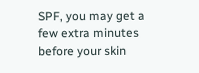SPF, you may get a few extra minutes before your skin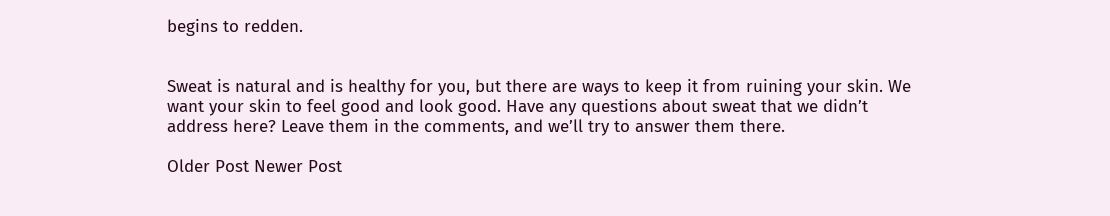begins to redden.


Sweat is natural and is healthy for you, but there are ways to keep it from ruining your skin. We want your skin to feel good and look good. Have any questions about sweat that we didn’t address here? Leave them in the comments, and we’ll try to answer them there.

Older Post Newer Post